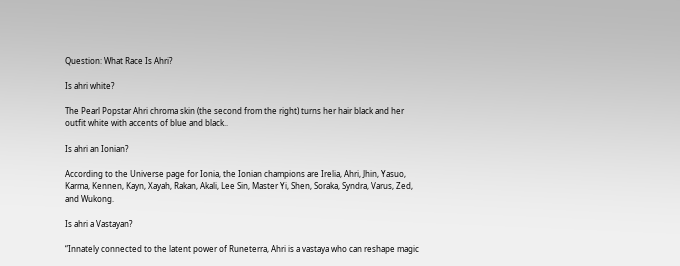Question: What Race Is Ahri?

Is ahri white?

The Pearl Popstar Ahri chroma skin (the second from the right) turns her hair black and her outfit white with accents of blue and black..

Is ahri an Ionian?

According to the Universe page for Ionia, the Ionian champions are Irelia, Ahri, Jhin, Yasuo, Karma, Kennen, Kayn, Xayah, Rakan, Akali, Lee Sin, Master Yi, Shen, Soraka, Syndra, Varus, Zed, and Wukong.

Is ahri a Vastayan?

“Innately connected to the latent power of Runeterra, Ahri is a vastaya who can reshape magic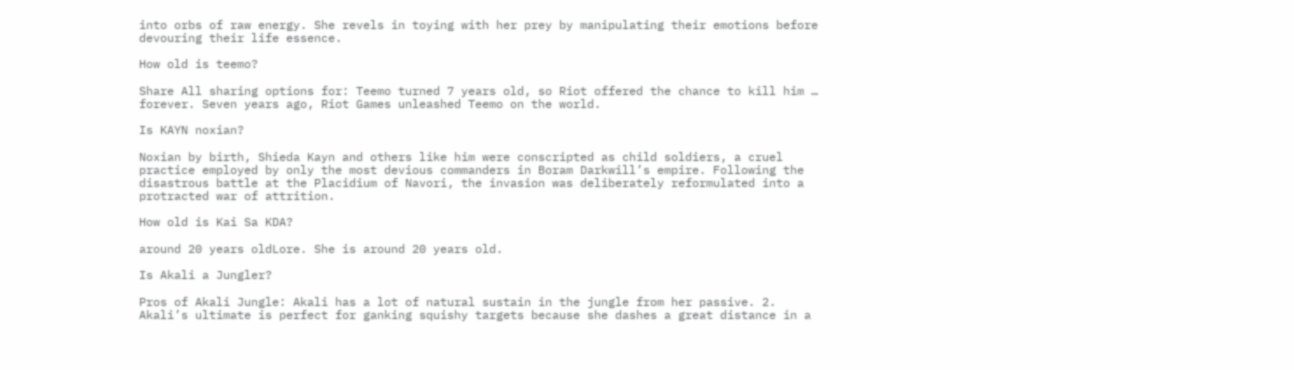into orbs of raw energy. She revels in toying with her prey by manipulating their emotions before devouring their life essence.

How old is teemo?

Share All sharing options for: Teemo turned 7 years old, so Riot offered the chance to kill him … forever. Seven years ago, Riot Games unleashed Teemo on the world.

Is KAYN noxian?

Noxian by birth, Shieda Kayn and others like him were conscripted as child soldiers, a cruel practice employed by only the most devious commanders in Boram Darkwill’s empire. Following the disastrous battle at the Placidium of Navori, the invasion was deliberately reformulated into a protracted war of attrition.

How old is Kai Sa KDA?

around 20 years oldLore. She is around 20 years old.

Is Akali a Jungler?

Pros of Akali Jungle: Akali has a lot of natural sustain in the jungle from her passive. 2. Akali’s ultimate is perfect for ganking squishy targets because she dashes a great distance in a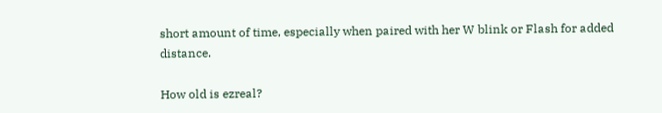short amount of time, especially when paired with her W blink or Flash for added distance.

How old is ezreal?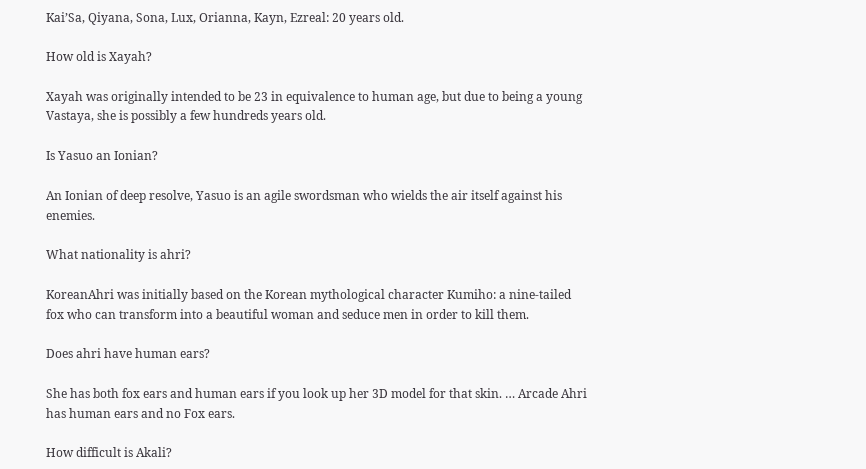Kai’Sa, Qiyana, Sona, Lux, Orianna, Kayn, Ezreal: 20 years old.

How old is Xayah?

Xayah was originally intended to be 23 in equivalence to human age, but due to being a young Vastaya, she is possibly a few hundreds years old.

Is Yasuo an Ionian?

An Ionian of deep resolve, Yasuo is an agile swordsman who wields the air itself against his enemies.

What nationality is ahri?

KoreanAhri was initially based on the Korean mythological character Kumiho: a nine-tailed fox who can transform into a beautiful woman and seduce men in order to kill them.

Does ahri have human ears?

She has both fox ears and human ears if you look up her 3D model for that skin. … Arcade Ahri has human ears and no Fox ears.

How difficult is Akali?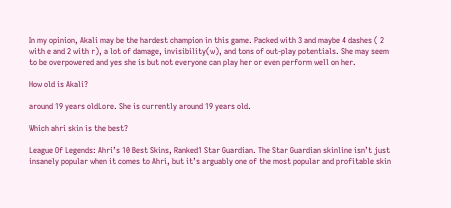In my opinion, Akali may be the hardest champion in this game. Packed with 3 and maybe 4 dashes ( 2 with e and 2 with r), a lot of damage, invisibility(w), and tons of out-play potentials. She may seem to be overpowered and yes she is but not everyone can play her or even perform well on her.

How old is Akali?

around 19 years oldLore. She is currently around 19 years old.

Which ahri skin is the best?

League Of Legends: Ahri’s 10 Best Skins, Ranked1 Star Guardian. The Star Guardian skinline isn’t just insanely popular when it comes to Ahri, but it’s arguably one of the most popular and profitable skin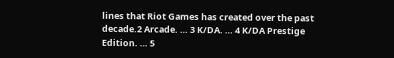lines that Riot Games has created over the past decade.2 Arcade. … 3 K/DA. … 4 K/DA Prestige Edition. … 5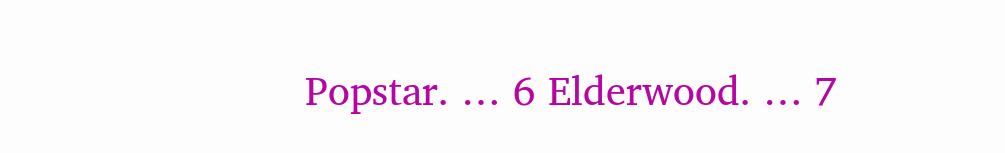Popstar. … 6 Elderwood. … 7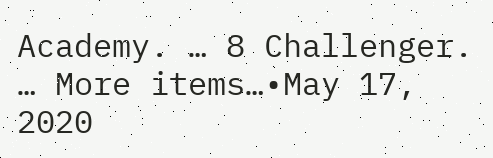Academy. … 8 Challenger. … More items…•May 17, 2020